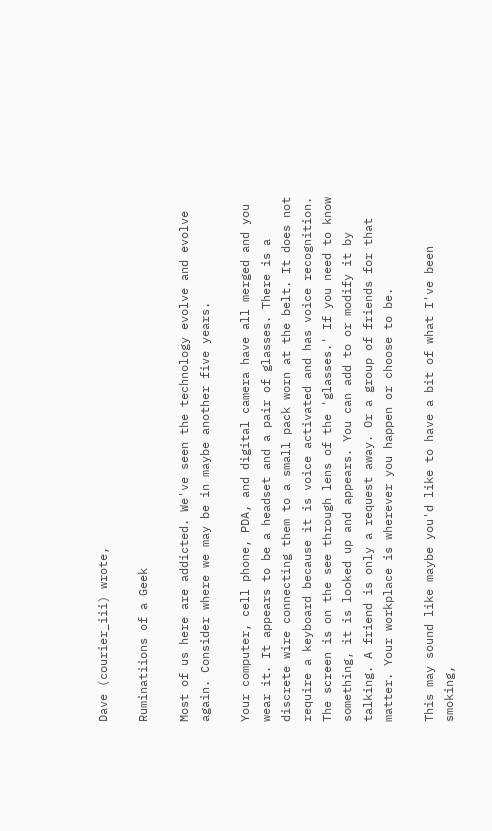Dave (courier_iii) wrote,

Ruminatiions of a Geek

Most of us here are addicted. We've seen the technology evolve and evolve again. Consider where we may be in maybe another five years.

Your computer, cell phone, PDA, and digital camera have all merged and you wear it. It appears to be a headset and a pair of glasses. There is a discrete wire connecting them to a small pack worn at the belt. It does not require a keyboard because it is voice activated and has voice recognition. The screen is on the see through lens of the 'glasses.' If you need to know something, it is looked up and appears. You can add to or modify it by talking. A friend is only a request away. Or a group of friends for that matter. Your workplace is wherever you happen or choose to be.

This may sound like maybe you'd like to have a bit of what I've been smoking,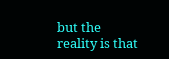but the reality is that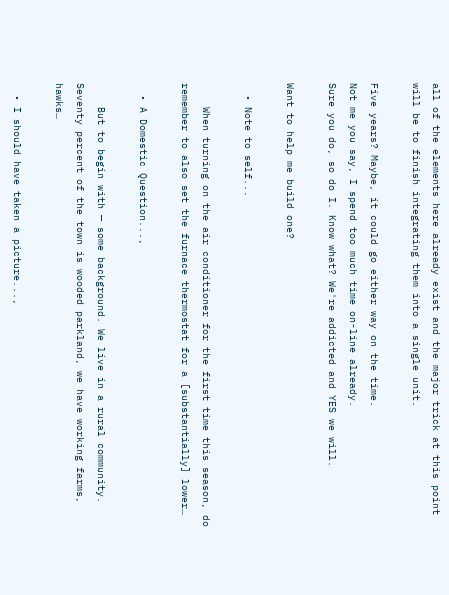all of the elements here already exist and the major trick at this point will be to finish integrating them into a single unit.

Five years? Maybe, it could go either way on the time.
Not me you say, I spend too much time on-line already.
Sure you do, so do I. Know what? We're addicted and YES we will.

Want to help me build one?

  • Note to self...

    When turning on the air conditioner for the first time this season, do remember to also set the furnace thermostat for a [substantially] lower…

  • A Domestic Question...,

    But to begin with — some background. We live in a rural community. Seventy percent of the town is wooded parkland, we have working farms, hawks…

  • I should have taken a picture...,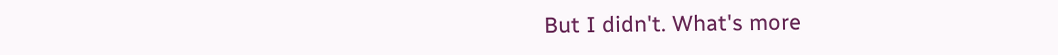But I didn't. What's more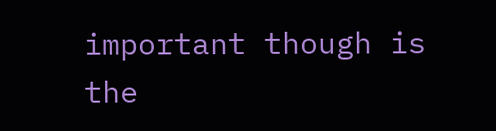important though is the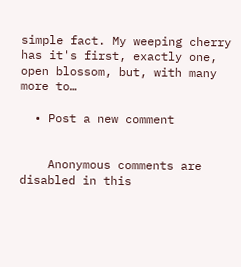simple fact. My weeping cherry has it's first, exactly one, open blossom, but, with many more to…

  • Post a new comment


    Anonymous comments are disabled in this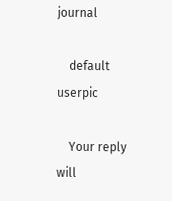journal

    default userpic

    Your reply will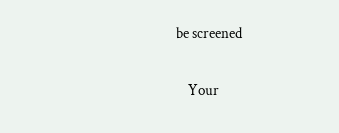be screened

    Your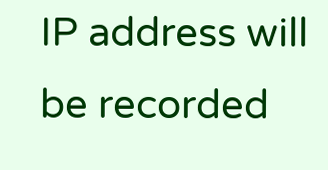IP address will be recorded